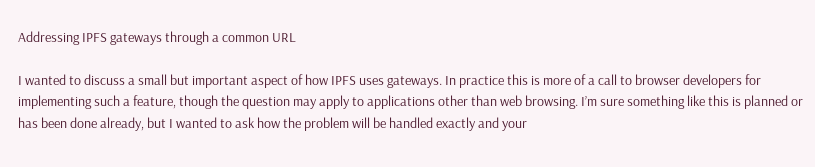Addressing IPFS gateways through a common URL

I wanted to discuss a small but important aspect of how IPFS uses gateways. In practice this is more of a call to browser developers for implementing such a feature, though the question may apply to applications other than web browsing. I’m sure something like this is planned or has been done already, but I wanted to ask how the problem will be handled exactly and your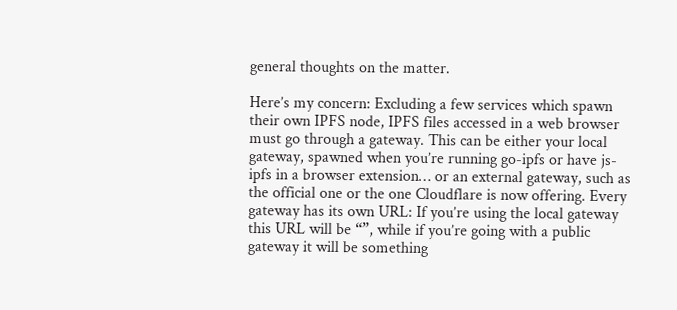general thoughts on the matter.

Here’s my concern: Excluding a few services which spawn their own IPFS node, IPFS files accessed in a web browser must go through a gateway. This can be either your local gateway, spawned when you’re running go-ipfs or have js-ipfs in a browser extension… or an external gateway, such as the official one or the one Cloudflare is now offering. Every gateway has its own URL: If you’re using the local gateway this URL will be “”, while if you’re going with a public gateway it will be something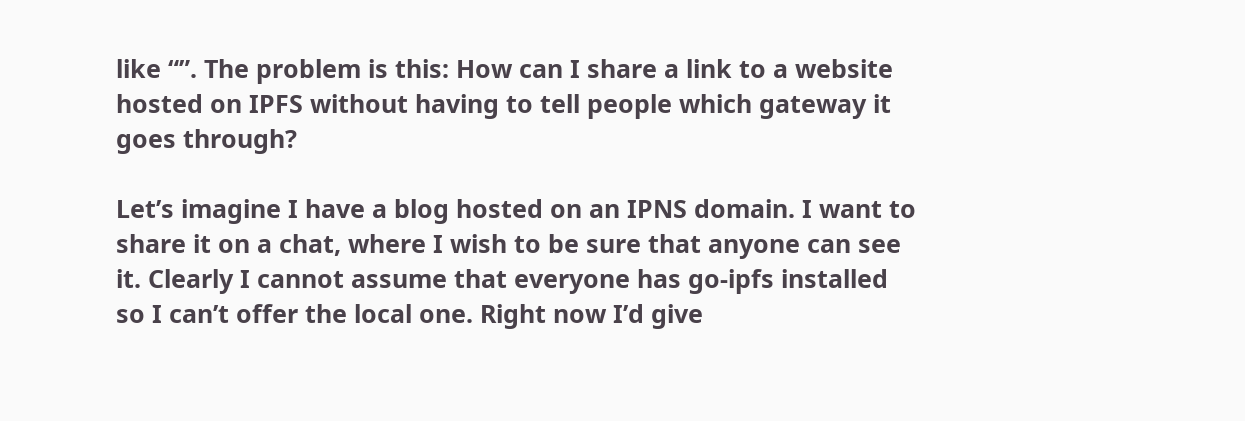like “”. The problem is this: How can I share a link to a website hosted on IPFS without having to tell people which gateway it goes through?

Let’s imagine I have a blog hosted on an IPNS domain. I want to share it on a chat, where I wish to be sure that anyone can see it. Clearly I cannot assume that everyone has go-ipfs installed so I can’t offer the local one. Right now I’d give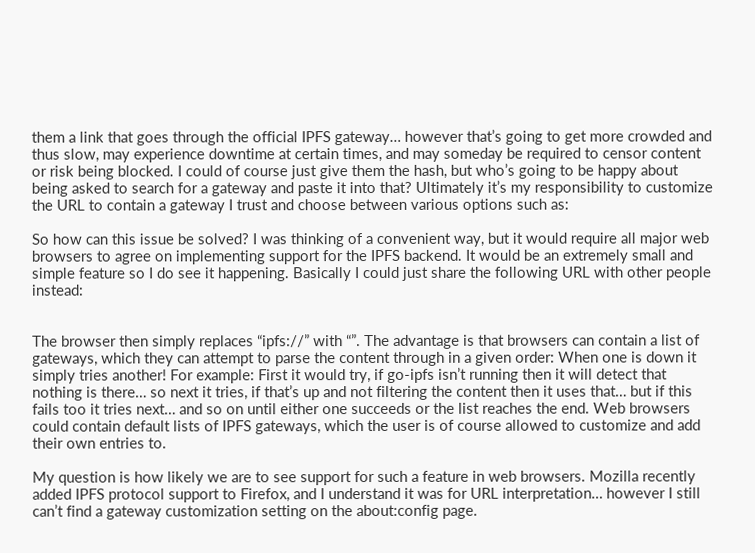them a link that goes through the official IPFS gateway… however that’s going to get more crowded and thus slow, may experience downtime at certain times, and may someday be required to censor content or risk being blocked. I could of course just give them the hash, but who’s going to be happy about being asked to search for a gateway and paste it into that? Ultimately it’s my responsibility to customize the URL to contain a gateway I trust and choose between various options such as:

So how can this issue be solved? I was thinking of a convenient way, but it would require all major web browsers to agree on implementing support for the IPFS backend. It would be an extremely small and simple feature so I do see it happening. Basically I could just share the following URL with other people instead:


The browser then simply replaces “ipfs://” with “”. The advantage is that browsers can contain a list of gateways, which they can attempt to parse the content through in a given order: When one is down it simply tries another! For example: First it would try, if go-ipfs isn’t running then it will detect that nothing is there… so next it tries, if that’s up and not filtering the content then it uses that… but if this fails too it tries next… and so on until either one succeeds or the list reaches the end. Web browsers could contain default lists of IPFS gateways, which the user is of course allowed to customize and add their own entries to.

My question is how likely we are to see support for such a feature in web browsers. Mozilla recently added IPFS protocol support to Firefox, and I understand it was for URL interpretation… however I still can’t find a gateway customization setting on the about:config page.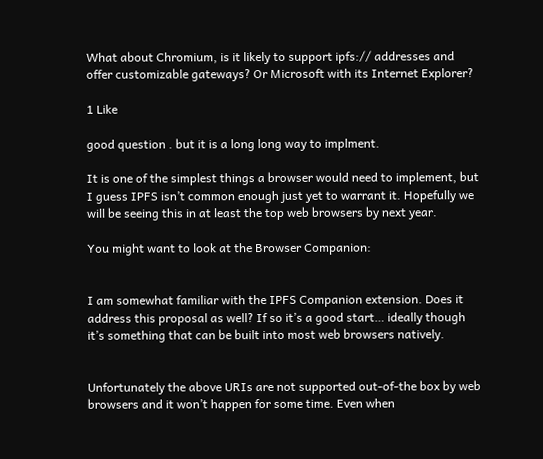What about Chromium, is it likely to support ipfs:// addresses and offer customizable gateways? Or Microsoft with its Internet Explorer?

1 Like

good question . but it is a long long way to implment.

It is one of the simplest things a browser would need to implement, but I guess IPFS isn’t common enough just yet to warrant it. Hopefully we will be seeing this in at least the top web browsers by next year.

You might want to look at the Browser Companion:


I am somewhat familiar with the IPFS Companion extension. Does it address this proposal as well? If so it’s a good start… ideally though it’s something that can be built into most web browsers natively.


Unfortunately the above URIs are not supported out-of-the box by web browsers and it won’t happen for some time. Even when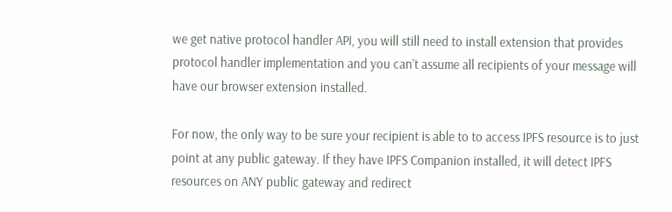we get native protocol handler API, you will still need to install extension that provides protocol handler implementation and you can’t assume all recipients of your message will have our browser extension installed.

For now, the only way to be sure your recipient is able to to access IPFS resource is to just point at any public gateway. If they have IPFS Companion installed, it will detect IPFS resources on ANY public gateway and redirect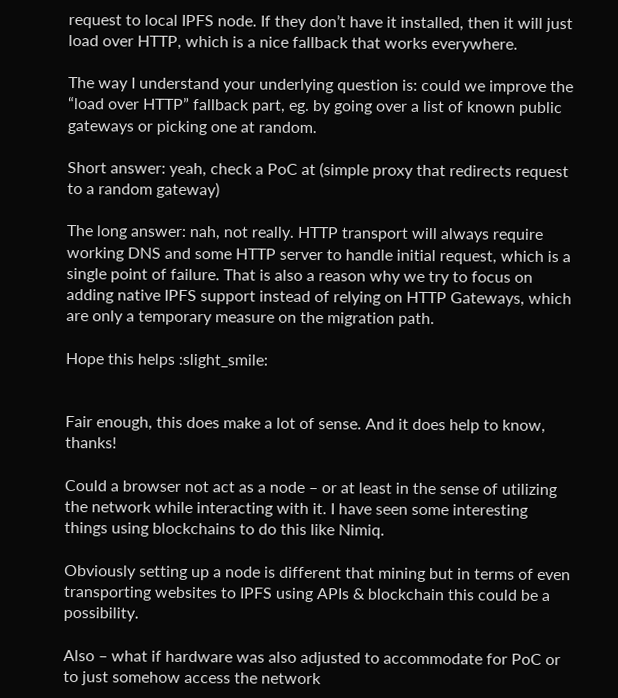request to local IPFS node. If they don’t have it installed, then it will just load over HTTP, which is a nice fallback that works everywhere.

The way I understand your underlying question is: could we improve the “load over HTTP” fallback part, eg. by going over a list of known public gateways or picking one at random.

Short answer: yeah, check a PoC at (simple proxy that redirects request to a random gateway)

The long answer: nah, not really. HTTP transport will always require working DNS and some HTTP server to handle initial request, which is a single point of failure. That is also a reason why we try to focus on adding native IPFS support instead of relying on HTTP Gateways, which are only a temporary measure on the migration path.

Hope this helps :slight_smile:


Fair enough, this does make a lot of sense. And it does help to know, thanks!

Could a browser not act as a node – or at least in the sense of utilizing the network while interacting with it. I have seen some interesting things using blockchains to do this like Nimiq.

Obviously setting up a node is different that mining but in terms of even transporting websites to IPFS using APIs & blockchain this could be a possibility.

Also – what if hardware was also adjusted to accommodate for PoC or to just somehow access the network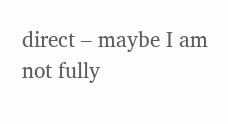direct – maybe I am not fully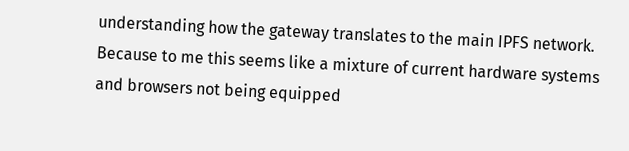understanding how the gateway translates to the main IPFS network. Because to me this seems like a mixture of current hardware systems and browsers not being equipped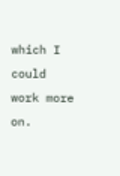which I could work more on.